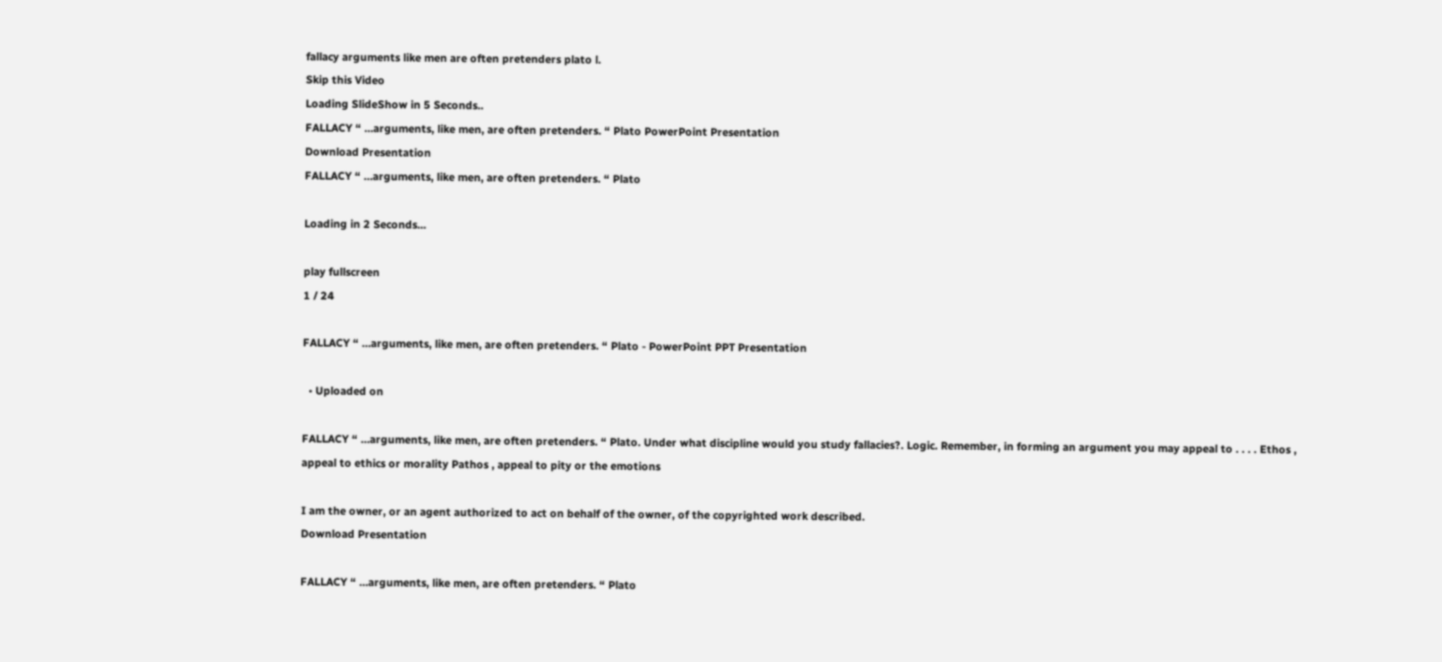fallacy arguments like men are often pretenders plato l.
Skip this Video
Loading SlideShow in 5 Seconds..
FALLACY “ …arguments, like men, are often pretenders. “ Plato PowerPoint Presentation
Download Presentation
FALLACY “ …arguments, like men, are often pretenders. “ Plato

Loading in 2 Seconds...

play fullscreen
1 / 24

FALLACY “ …arguments, like men, are often pretenders. “ Plato - PowerPoint PPT Presentation

  • Uploaded on

FALLACY “ …arguments, like men, are often pretenders. “ Plato. Under what discipline would you study fallacies?. Logic. Remember, in forming an argument you may appeal to . . . . Ethos , appeal to ethics or morality Pathos , appeal to pity or the emotions

I am the owner, or an agent authorized to act on behalf of the owner, of the copyrighted work described.
Download Presentation

FALLACY “ …arguments, like men, are often pretenders. “ Plato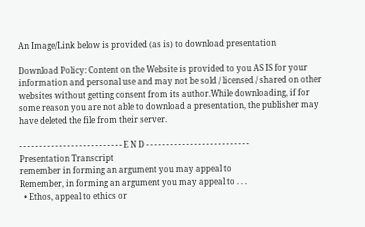An Image/Link below is provided (as is) to download presentation

Download Policy: Content on the Website is provided to you AS IS for your information and personal use and may not be sold / licensed / shared on other websites without getting consent from its author.While downloading, if for some reason you are not able to download a presentation, the publisher may have deleted the file from their server.

- - - - - - - - - - - - - - - - - - - - - - - - - - E N D - - - - - - - - - - - - - - - - - - - - - - - - - -
Presentation Transcript
remember in forming an argument you may appeal to
Remember, in forming an argument you may appeal to . . .
  • Ethos, appeal to ethics or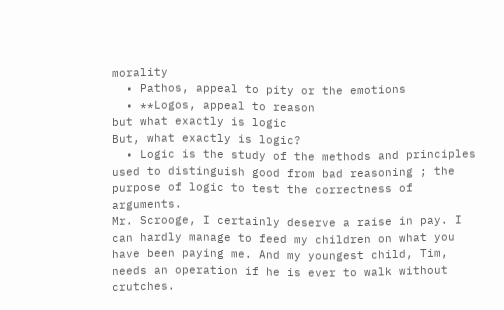morality
  • Pathos, appeal to pity or the emotions
  • **Logos, appeal to reason
but what exactly is logic
But, what exactly is logic?
  • Logic is the study of the methods and principles used to distinguish good from bad reasoning ; the purpose of logic to test the correctness of arguments.
Mr. Scrooge, I certainly deserve a raise in pay. I can hardly manage to feed my children on what you have been paying me. And my youngest child, Tim, needs an operation if he is ever to walk without crutches.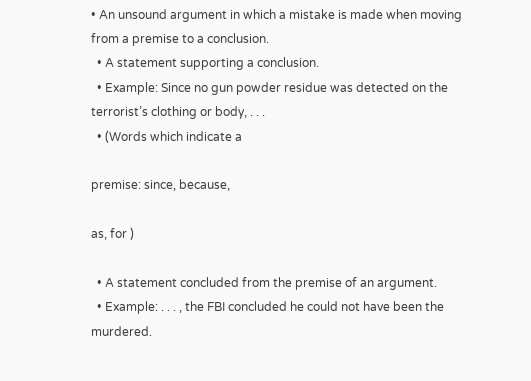• An unsound argument in which a mistake is made when moving from a premise to a conclusion.
  • A statement supporting a conclusion.
  • Example: Since no gun powder residue was detected on the terrorist’s clothing or body, . . .
  • (Words which indicate a

premise: since, because,

as, for )

  • A statement concluded from the premise of an argument.
  • Example: . . . , the FBI concluded he could not have been the murdered.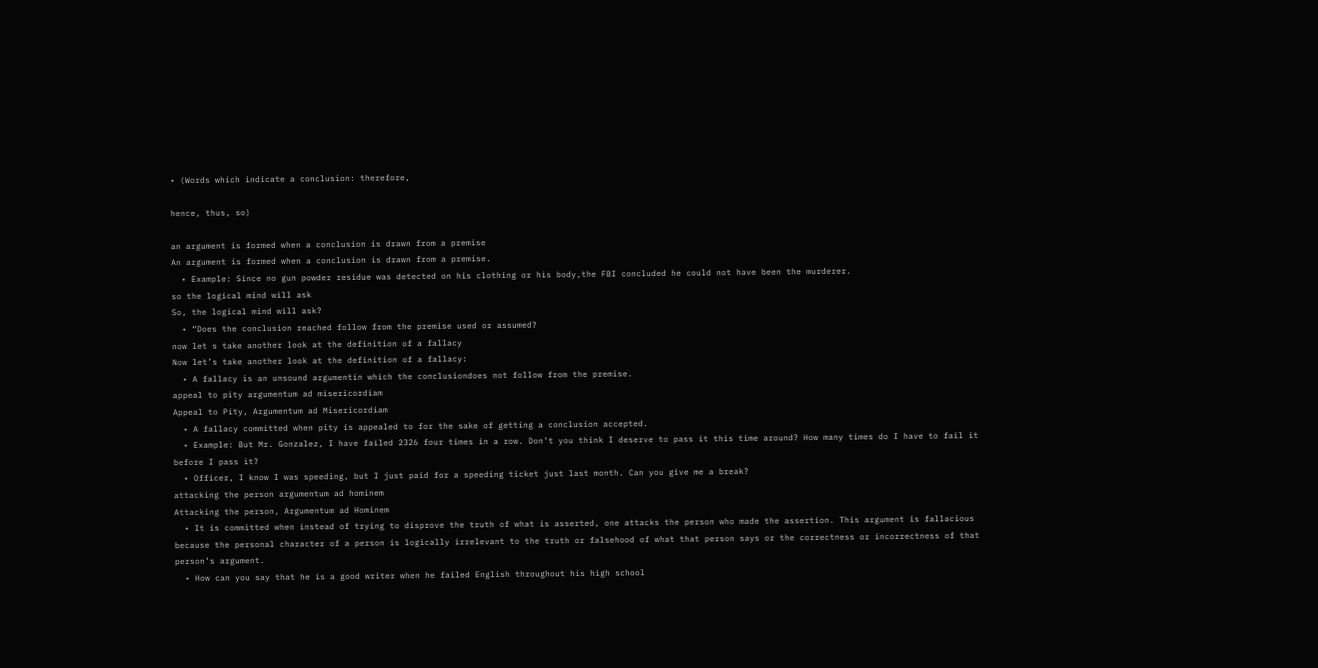• (Words which indicate a conclusion: therefore,

hence, thus, so)

an argument is formed when a conclusion is drawn from a premise
An argument is formed when a conclusion is drawn from a premise.
  • Example: Since no gun powder residue was detected on his clothing or his body,the FBI concluded he could not have been the murderer.
so the logical mind will ask
So, the logical mind will ask?
  • “Does the conclusion reached follow from the premise used or assumed?
now let s take another look at the definition of a fallacy
Now let’s take another look at the definition of a fallacy:
  • A fallacy is an unsound argumentin which the conclusiondoes not follow from the premise.
appeal to pity argumentum ad misericordiam
Appeal to Pity, Argumentum ad Misericordiam
  • A fallacy committed when pity is appealed to for the sake of getting a conclusion accepted.
  • Example: But Mr. Gonzalez, I have failed 2326 four times in a row. Don’t you think I deserve to pass it this time around? How many times do I have to fail it before I pass it?
  • Officer, I know I was speeding, but I just paid for a speeding ticket just last month. Can you give me a break?
attacking the person argumentum ad hominem
Attacking the person, Argumentum ad Hominem
  • It is committed when instead of trying to disprove the truth of what is asserted, one attacks the person who made the assertion. This argument is fallacious because the personal character of a person is logically irrelevant to the truth or falsehood of what that person says or the correctness or incorrectness of that person’s argument.
  • How can you say that he is a good writer when he failed English throughout his high school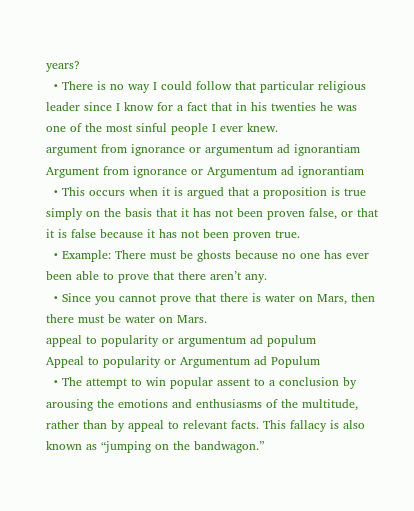years?
  • There is no way I could follow that particular religious leader since I know for a fact that in his twenties he was one of the most sinful people I ever knew.
argument from ignorance or argumentum ad ignorantiam
Argument from ignorance or Argumentum ad ignorantiam
  • This occurs when it is argued that a proposition is true simply on the basis that it has not been proven false, or that it is false because it has not been proven true.
  • Example: There must be ghosts because no one has ever been able to prove that there aren’t any.
  • Since you cannot prove that there is water on Mars, then there must be water on Mars.
appeal to popularity or argumentum ad populum
Appeal to popularity or Argumentum ad Populum
  • The attempt to win popular assent to a conclusion by arousing the emotions and enthusiasms of the multitude, rather than by appeal to relevant facts. This fallacy is also known as “jumping on the bandwagon.”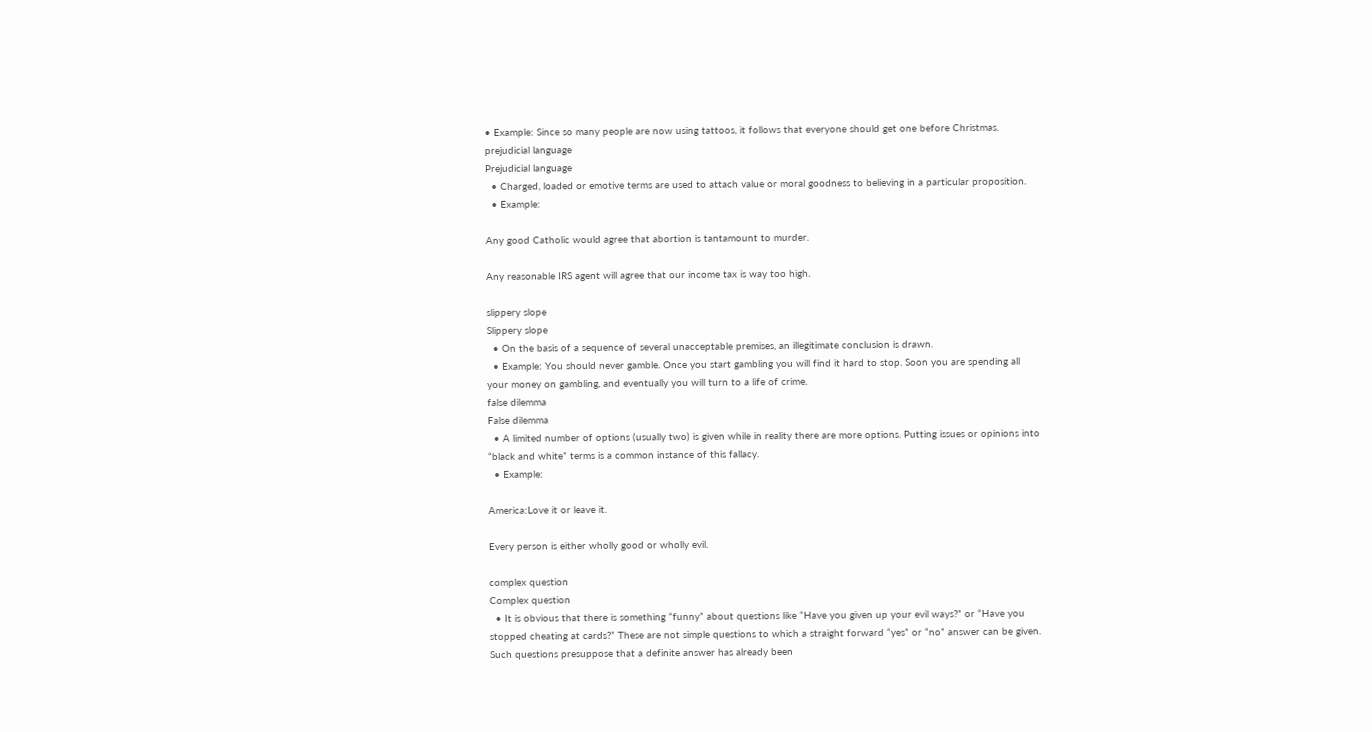• Example: Since so many people are now using tattoos, it follows that everyone should get one before Christmas.
prejudicial language
Prejudicial language
  • Charged, loaded or emotive terms are used to attach value or moral goodness to believing in a particular proposition.
  • Example:

Any good Catholic would agree that abortion is tantamount to murder.

Any reasonable IRS agent will agree that our income tax is way too high.

slippery slope
Slippery slope
  • On the basis of a sequence of several unacceptable premises, an illegitimate conclusion is drawn.
  • Example: You should never gamble. Once you start gambling you will find it hard to stop. Soon you are spending all your money on gambling, and eventually you will turn to a life of crime.
false dilemma
False dilemma
  • A limited number of options (usually two) is given while in reality there are more options. Putting issues or opinions into “black and white” terms is a common instance of this fallacy.
  • Example:

America:Love it or leave it.

Every person is either wholly good or wholly evil.

complex question
Complex question
  • It is obvious that there is something “funny” about questions like “Have you given up your evil ways?” or “Have you stopped cheating at cards?” These are not simple questions to which a straight forward “yes” or “no” answer can be given. Such questions presuppose that a definite answer has already been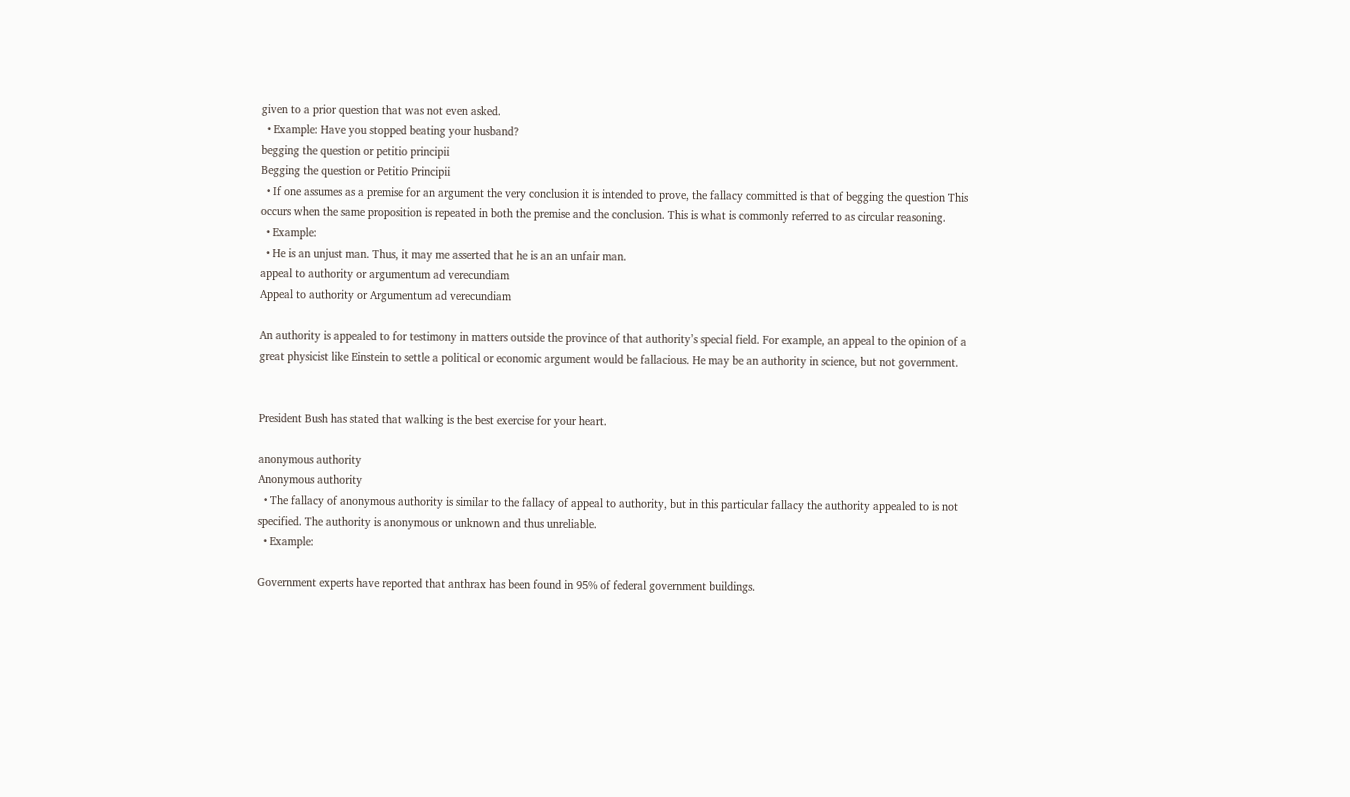given to a prior question that was not even asked.
  • Example: Have you stopped beating your husband?
begging the question or petitio principii
Begging the question or Petitio Principii
  • If one assumes as a premise for an argument the very conclusion it is intended to prove, the fallacy committed is that of begging the question This occurs when the same proposition is repeated in both the premise and the conclusion. This is what is commonly referred to as circular reasoning.
  • Example:
  • He is an unjust man. Thus, it may me asserted that he is an an unfair man.
appeal to authority or argumentum ad verecundiam
Appeal to authority or Argumentum ad verecundiam

An authority is appealed to for testimony in matters outside the province of that authority’s special field. For example, an appeal to the opinion of a great physicist like Einstein to settle a political or economic argument would be fallacious. He may be an authority in science, but not government.


President Bush has stated that walking is the best exercise for your heart.

anonymous authority
Anonymous authority
  • The fallacy of anonymous authority is similar to the fallacy of appeal to authority, but in this particular fallacy the authority appealed to is not specified. The authority is anonymous or unknown and thus unreliable.
  • Example:

Government experts have reported that anthrax has been found in 95% of federal government buildings.